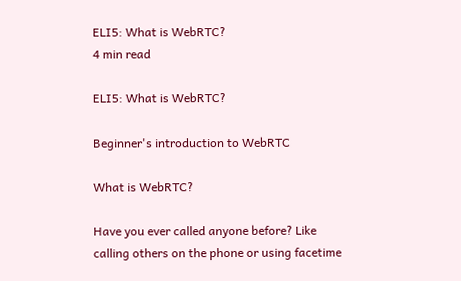ELI5: What is WebRTC?
4 min read

ELI5: What is WebRTC?

Beginner's introduction to WebRTC

What is WebRTC?

Have you ever called anyone before? Like calling others on the phone or using facetime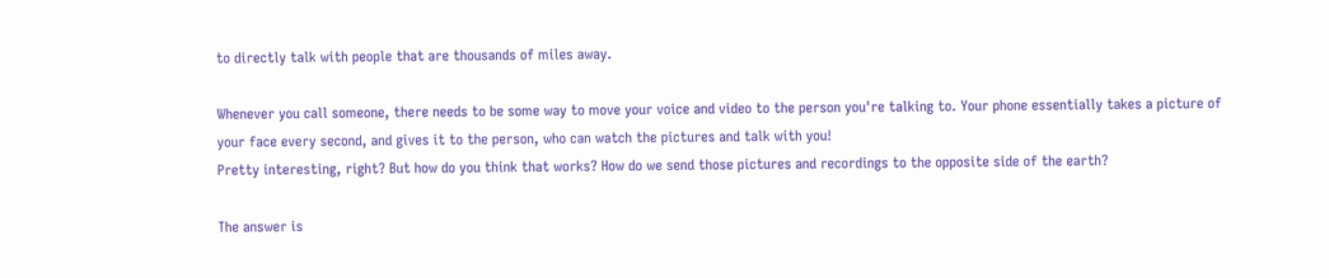to directly talk with people that are thousands of miles away.

Whenever you call someone, there needs to be some way to move your voice and video to the person you're talking to. Your phone essentially takes a picture of your face every second, and gives it to the person, who can watch the pictures and talk with you!
Pretty interesting, right? But how do you think that works? How do we send those pictures and recordings to the opposite side of the earth?

The answer is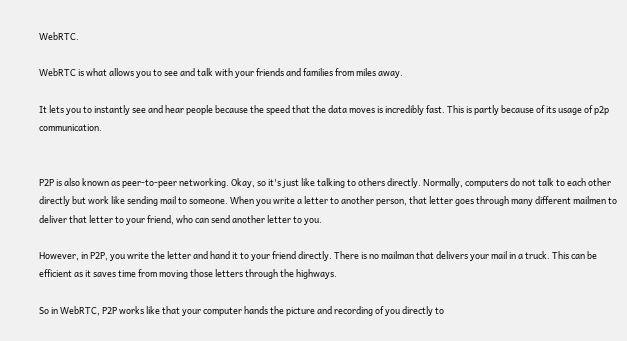WebRTC.

WebRTC is what allows you to see and talk with your friends and families from miles away.

It lets you to instantly see and hear people because the speed that the data moves is incredibly fast. This is partly because of its usage of p2p communication.


P2P is also known as peer-to-peer networking. Okay, so it's just like talking to others directly. Normally, computers do not talk to each other directly but work like sending mail to someone. When you write a letter to another person, that letter goes through many different mailmen to deliver that letter to your friend, who can send another letter to you.

However, in P2P, you write the letter and hand it to your friend directly. There is no mailman that delivers your mail in a truck. This can be efficient as it saves time from moving those letters through the highways.

So in WebRTC, P2P works like that your computer hands the picture and recording of you directly to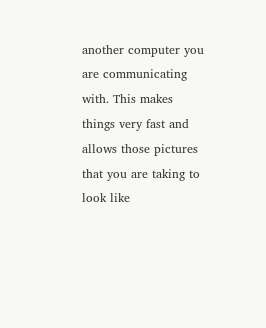another computer you are communicating with. This makes things very fast and allows those pictures that you are taking to look like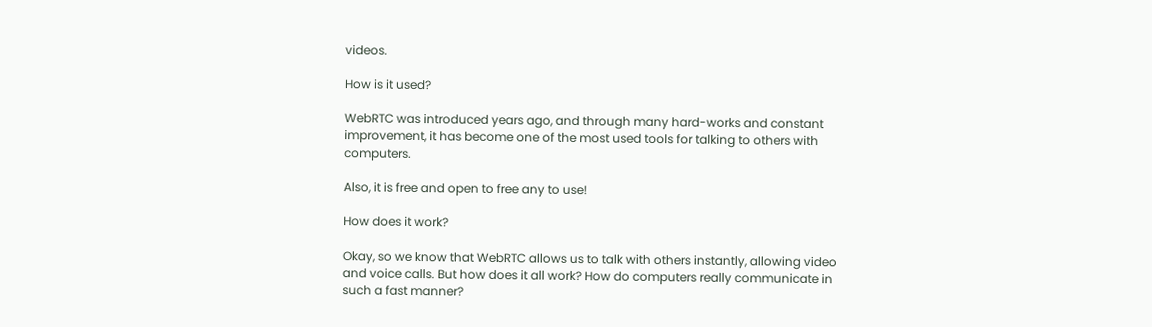videos.

How is it used?

WebRTC was introduced years ago, and through many hard-works and constant improvement, it has become one of the most used tools for talking to others with computers.

Also, it is free and open to free any to use!

How does it work?

Okay, so we know that WebRTC allows us to talk with others instantly, allowing video and voice calls. But how does it all work? How do computers really communicate in such a fast manner?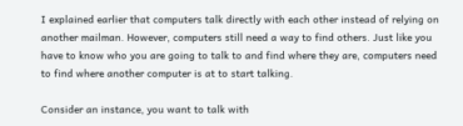I explained earlier that computers talk directly with each other instead of relying on another mailman. However, computers still need a way to find others. Just like you have to know who you are going to talk to and find where they are, computers need to find where another computer is at to start talking.

Consider an instance, you want to talk with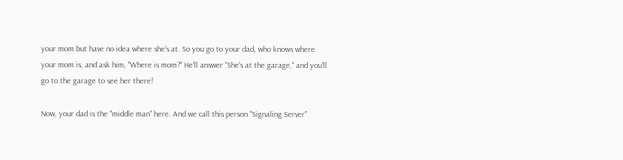your mom but have no idea where she's at. So you go to your dad, who knows where your mom is, and ask him, "Where is mom?" He'll answer "She's at the garage," and you'll go to the garage to see her there!

Now, your dad is the "middle man" here. And we call this person "Signaling Server"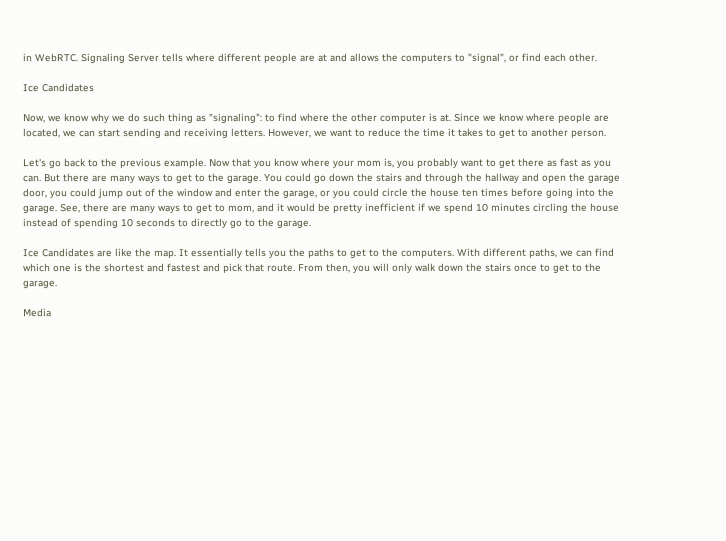in WebRTC. Signaling Server tells where different people are at and allows the computers to "signal", or find each other.

Ice Candidates

Now, we know why we do such thing as "signaling": to find where the other computer is at. Since we know where people are located, we can start sending and receiving letters. However, we want to reduce the time it takes to get to another person.

Let's go back to the previous example. Now that you know where your mom is, you probably want to get there as fast as you can. But there are many ways to get to the garage. You could go down the stairs and through the hallway and open the garage door, you could jump out of the window and enter the garage, or you could circle the house ten times before going into the garage. See, there are many ways to get to mom, and it would be pretty inefficient if we spend 10 minutes circling the house instead of spending 10 seconds to directly go to the garage.

Ice Candidates are like the map. It essentially tells you the paths to get to the computers. With different paths, we can find which one is the shortest and fastest and pick that route. From then, you will only walk down the stairs once to get to the garage.

Media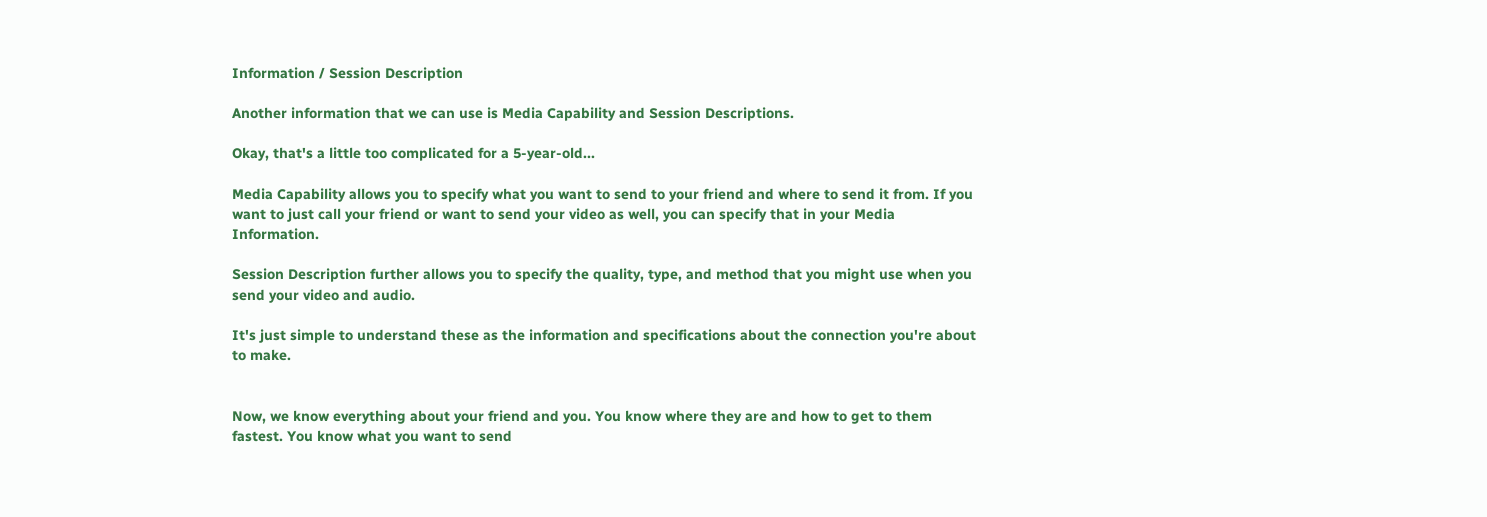Information / Session Description

Another information that we can use is Media Capability and Session Descriptions.

Okay, that's a little too complicated for a 5-year-old...

Media Capability allows you to specify what you want to send to your friend and where to send it from. If you want to just call your friend or want to send your video as well, you can specify that in your Media Information.

Session Description further allows you to specify the quality, type, and method that you might use when you send your video and audio.

It's just simple to understand these as the information and specifications about the connection you're about to make.


Now, we know everything about your friend and you. You know where they are and how to get to them fastest. You know what you want to send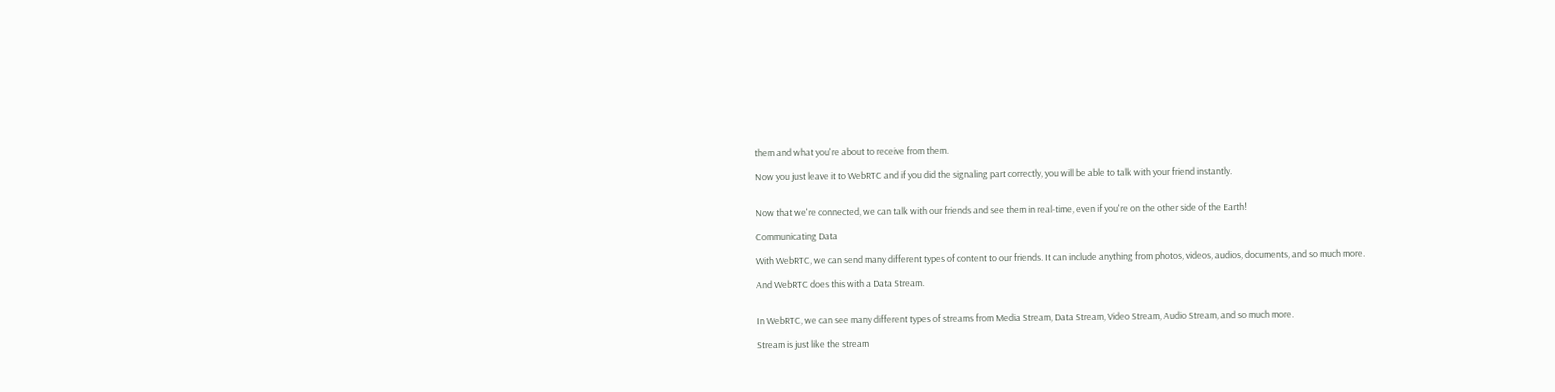them and what you're about to receive from them.

Now you just leave it to WebRTC and if you did the signaling part correctly, you will be able to talk with your friend instantly.


Now that we're connected, we can talk with our friends and see them in real-time, even if you're on the other side of the Earth!

Communicating Data

With WebRTC, we can send many different types of content to our friends. It can include anything from photos, videos, audios, documents, and so much more.

And WebRTC does this with a Data Stream.


In WebRTC, we can see many different types of streams from Media Stream, Data Stream, Video Stream, Audio Stream, and so much more.

Stream is just like the stream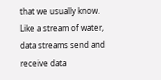that we usually know. Like a stream of water, data streams send and receive data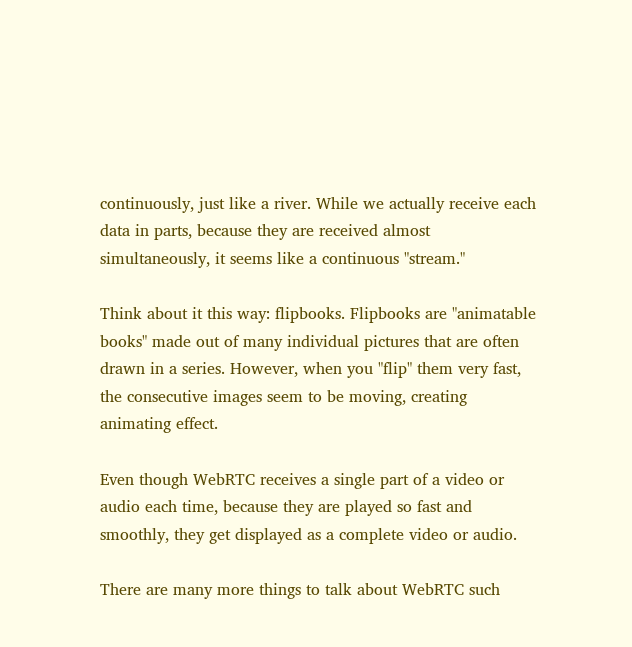continuously, just like a river. While we actually receive each data in parts, because they are received almost simultaneously, it seems like a continuous "stream."

Think about it this way: flipbooks. Flipbooks are "animatable books" made out of many individual pictures that are often drawn in a series. However, when you "flip" them very fast, the consecutive images seem to be moving, creating animating effect.

Even though WebRTC receives a single part of a video or audio each time, because they are played so fast and smoothly, they get displayed as a complete video or audio.

There are many more things to talk about WebRTC such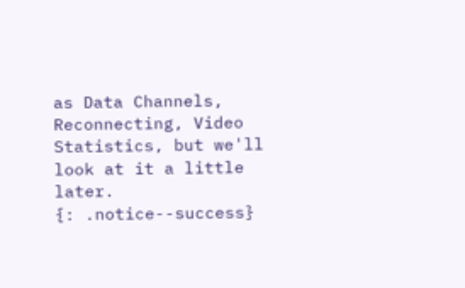as Data Channels, Reconnecting, Video Statistics, but we'll look at it a little later.
{: .notice--success}